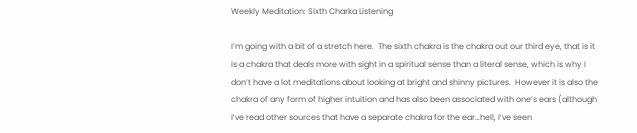Weekly Meditation: Sixth Charka Listening

I’m going with a bit of a stretch here.  The sixth chakra is the chakra out our third eye, that is it is a chakra that deals more with sight in a spiritual sense than a literal sense, which is why I don’t have a lot meditations about looking at bright and shinny pictures.  However it is also the chakra of any form of higher intuition and has also been associated with one’s ears (although I’ve read other sources that have a separate chakra for the ear…hell, I’ve seen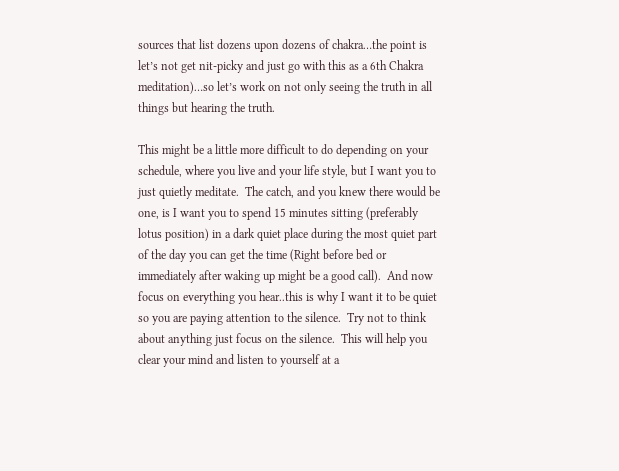sources that list dozens upon dozens of chakra…the point is let’s not get nit-picky and just go with this as a 6th Chakra meditation)…so let’s work on not only seeing the truth in all things but hearing the truth.

This might be a little more difficult to do depending on your schedule, where you live and your life style, but I want you to just quietly meditate.  The catch, and you knew there would be one, is I want you to spend 15 minutes sitting (preferably lotus position) in a dark quiet place during the most quiet part of the day you can get the time (Right before bed or immediately after waking up might be a good call).  And now focus on everything you hear..this is why I want it to be quiet so you are paying attention to the silence.  Try not to think about anything just focus on the silence.  This will help you clear your mind and listen to yourself at a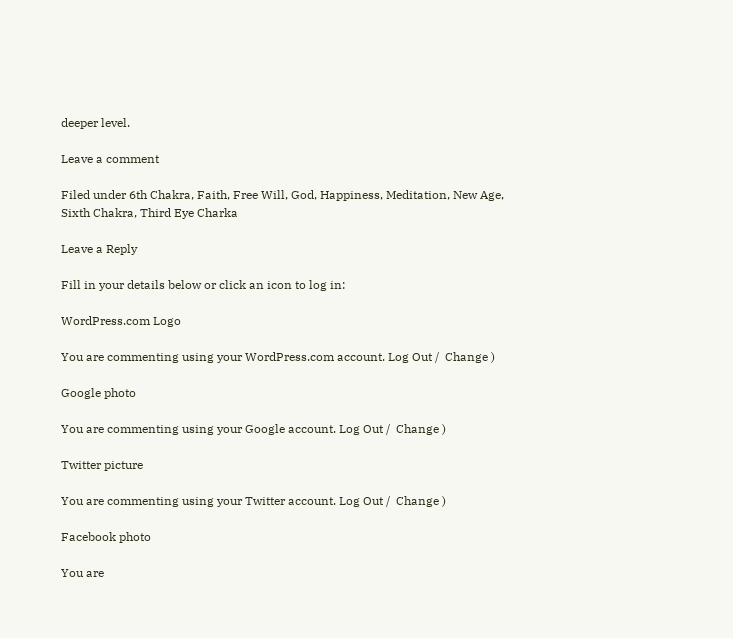deeper level.

Leave a comment

Filed under 6th Chakra, Faith, Free Will, God, Happiness, Meditation, New Age, Sixth Chakra, Third Eye Charka

Leave a Reply

Fill in your details below or click an icon to log in:

WordPress.com Logo

You are commenting using your WordPress.com account. Log Out /  Change )

Google photo

You are commenting using your Google account. Log Out /  Change )

Twitter picture

You are commenting using your Twitter account. Log Out /  Change )

Facebook photo

You are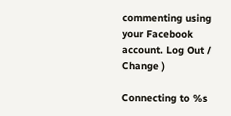commenting using your Facebook account. Log Out /  Change )

Connecting to %s